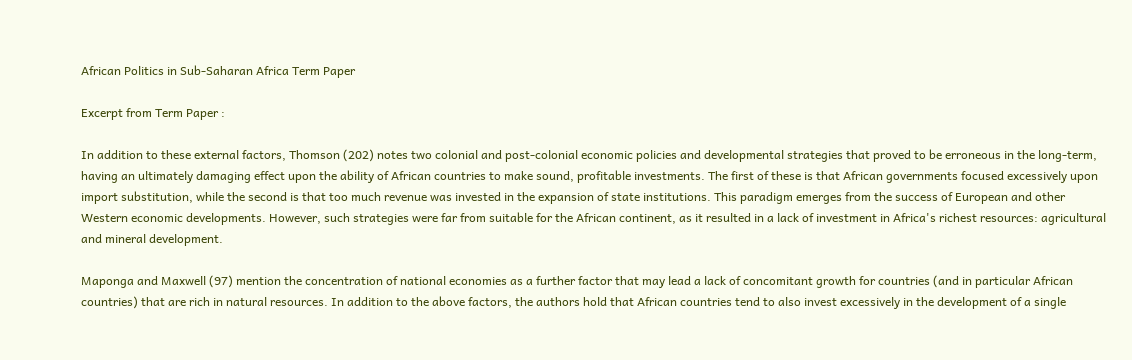African Politics in Sub-Saharan Africa Term Paper

Excerpt from Term Paper :

In addition to these external factors, Thomson (202) notes two colonial and post-colonial economic policies and developmental strategies that proved to be erroneous in the long-term, having an ultimately damaging effect upon the ability of African countries to make sound, profitable investments. The first of these is that African governments focused excessively upon import substitution, while the second is that too much revenue was invested in the expansion of state institutions. This paradigm emerges from the success of European and other Western economic developments. However, such strategies were far from suitable for the African continent, as it resulted in a lack of investment in Africa's richest resources: agricultural and mineral development.

Maponga and Maxwell (97) mention the concentration of national economies as a further factor that may lead a lack of concomitant growth for countries (and in particular African countries) that are rich in natural resources. In addition to the above factors, the authors hold that African countries tend to also invest excessively in the development of a single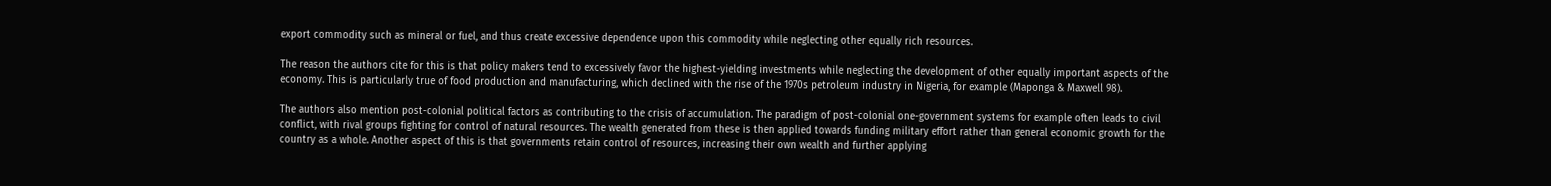export commodity such as mineral or fuel, and thus create excessive dependence upon this commodity while neglecting other equally rich resources.

The reason the authors cite for this is that policy makers tend to excessively favor the highest-yielding investments while neglecting the development of other equally important aspects of the economy. This is particularly true of food production and manufacturing, which declined with the rise of the 1970s petroleum industry in Nigeria, for example (Maponga & Maxwell 98).

The authors also mention post-colonial political factors as contributing to the crisis of accumulation. The paradigm of post-colonial one-government systems for example often leads to civil conflict, with rival groups fighting for control of natural resources. The wealth generated from these is then applied towards funding military effort rather than general economic growth for the country as a whole. Another aspect of this is that governments retain control of resources, increasing their own wealth and further applying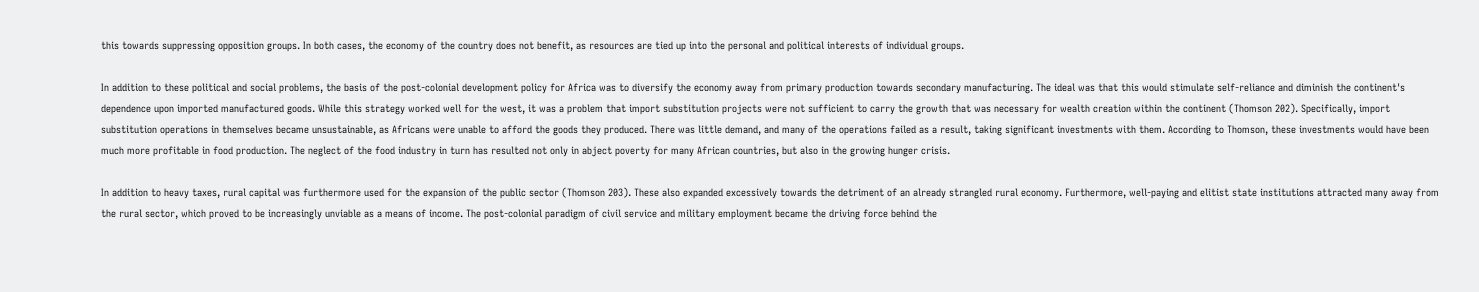this towards suppressing opposition groups. In both cases, the economy of the country does not benefit, as resources are tied up into the personal and political interests of individual groups.

In addition to these political and social problems, the basis of the post-colonial development policy for Africa was to diversify the economy away from primary production towards secondary manufacturing. The ideal was that this would stimulate self-reliance and diminish the continent's dependence upon imported manufactured goods. While this strategy worked well for the west, it was a problem that import substitution projects were not sufficient to carry the growth that was necessary for wealth creation within the continent (Thomson 202). Specifically, import substitution operations in themselves became unsustainable, as Africans were unable to afford the goods they produced. There was little demand, and many of the operations failed as a result, taking significant investments with them. According to Thomson, these investments would have been much more profitable in food production. The neglect of the food industry in turn has resulted not only in abject poverty for many African countries, but also in the growing hunger crisis.

In addition to heavy taxes, rural capital was furthermore used for the expansion of the public sector (Thomson 203). These also expanded excessively towards the detriment of an already strangled rural economy. Furthermore, well-paying and elitist state institutions attracted many away from the rural sector, which proved to be increasingly unviable as a means of income. The post-colonial paradigm of civil service and military employment became the driving force behind the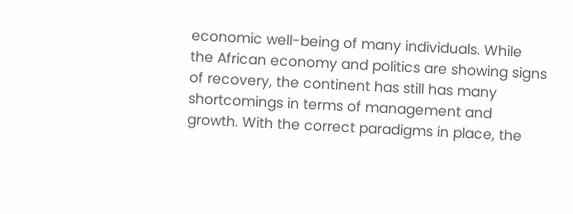economic well-being of many individuals. While the African economy and politics are showing signs of recovery, the continent has still has many shortcomings in terms of management and growth. With the correct paradigms in place, the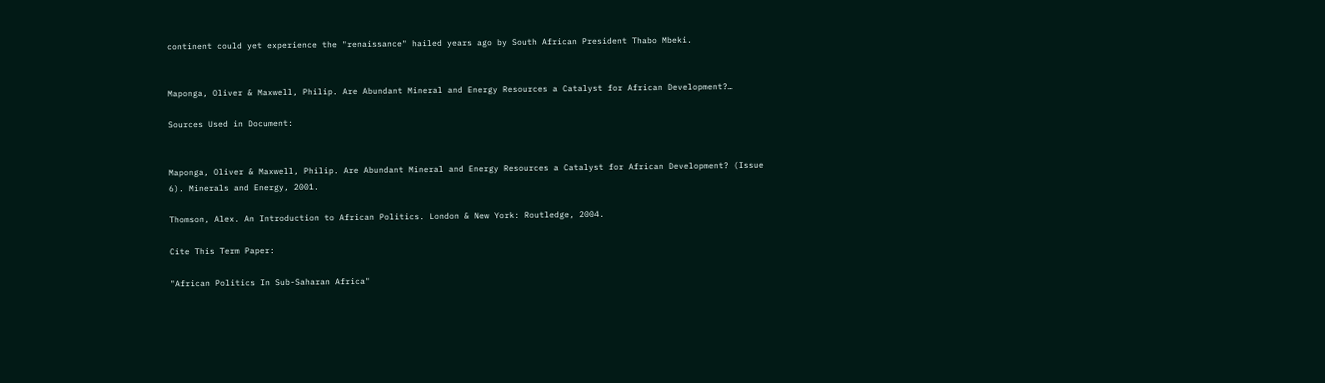continent could yet experience the "renaissance" hailed years ago by South African President Thabo Mbeki.


Maponga, Oliver & Maxwell, Philip. Are Abundant Mineral and Energy Resources a Catalyst for African Development?…

Sources Used in Document:


Maponga, Oliver & Maxwell, Philip. Are Abundant Mineral and Energy Resources a Catalyst for African Development? (Issue 6). Minerals and Energy, 2001.

Thomson, Alex. An Introduction to African Politics. London & New York: Routledge, 2004.

Cite This Term Paper:

"African Politics In Sub-Saharan Africa"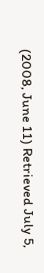(2008, June 11) Retrieved July 5,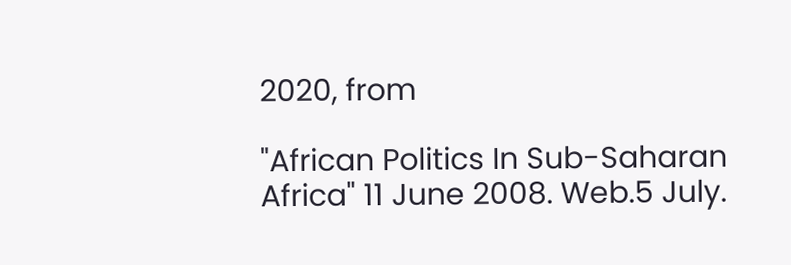2020, from

"African Politics In Sub-Saharan Africa" 11 June 2008. Web.5 July.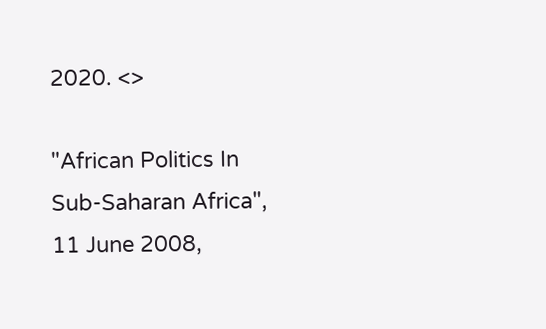2020. <>

"African Politics In Sub-Saharan Africa", 11 June 2008,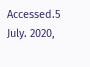Accessed.5 July. 2020,